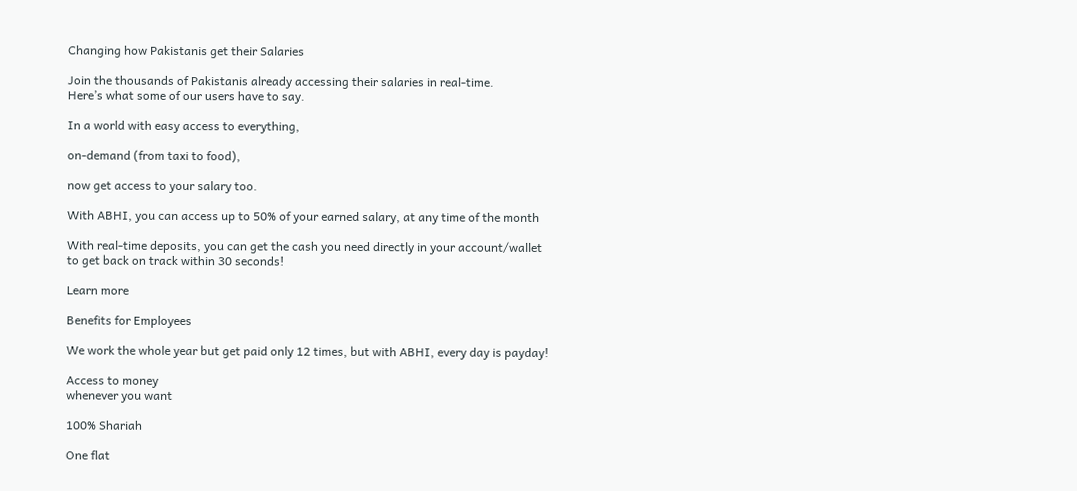Changing how Pakistanis get their Salaries

Join the thousands of Pakistanis already accessing their salaries in real-time.
Here’s what some of our users have to say.

In a world with easy access to everything,

on-demand (from taxi to food),

now get access to your salary too.

With ABHI, you can access up to 50% of your earned salary, at any time of the month

With real-time deposits, you can get the cash you need directly in your account/wallet to get back on track within 30 seconds!

Learn more

Benefits for Employees

We work the whole year but get paid only 12 times, but with ABHI, every day is payday!

Access to money
whenever you want

100% Shariah

One flat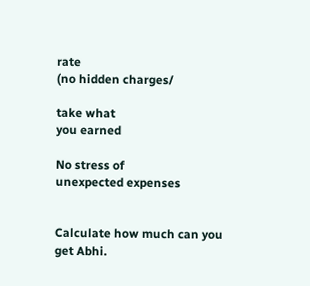rate
(no hidden charges/

take what
you earned

No stress of
unexpected expenses


Calculate how much can you get Abhi.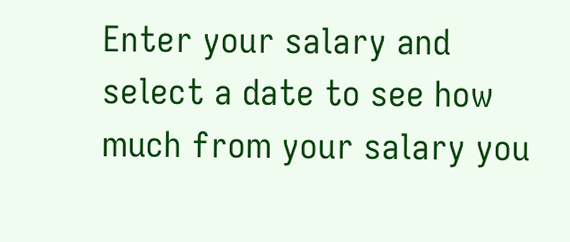Enter your salary and select a date to see how much from your salary you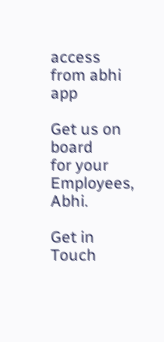access from abhi app

Get us on board
for your Employees, Abhi.

Get in Touch